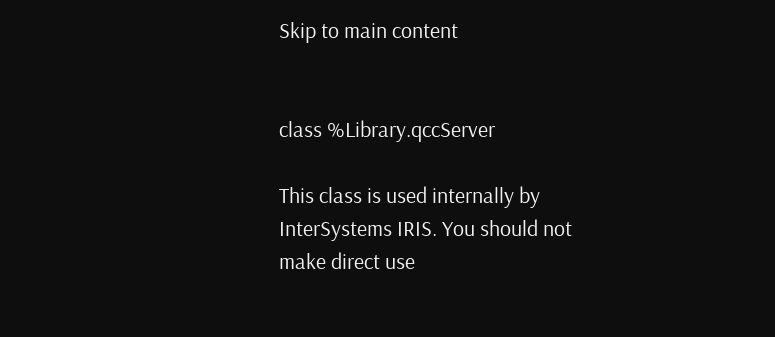Skip to main content


class %Library.qccServer

This class is used internally by InterSystems IRIS. You should not make direct use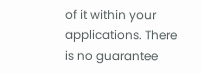of it within your applications. There is no guarantee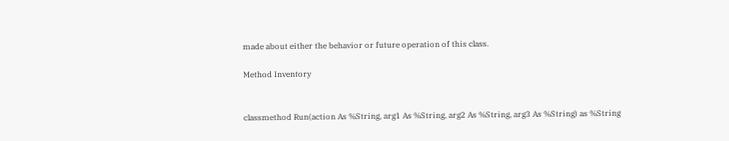made about either the behavior or future operation of this class.

Method Inventory


classmethod Run(action As %String, arg1 As %String, arg2 As %String, arg3 As %String) as %String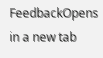FeedbackOpens in a new tab